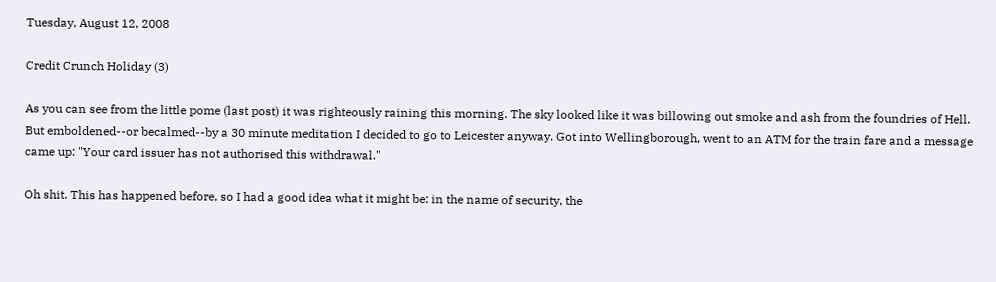Tuesday, August 12, 2008

Credit Crunch Holiday (3)

As you can see from the little pome (last post) it was righteously raining this morning. The sky looked like it was billowing out smoke and ash from the foundries of Hell. But emboldened--or becalmed--by a 30 minute meditation I decided to go to Leicester anyway. Got into Wellingborough, went to an ATM for the train fare and a message came up: "Your card issuer has not authorised this withdrawal."

Oh shit. This has happened before, so I had a good idea what it might be: in the name of security, the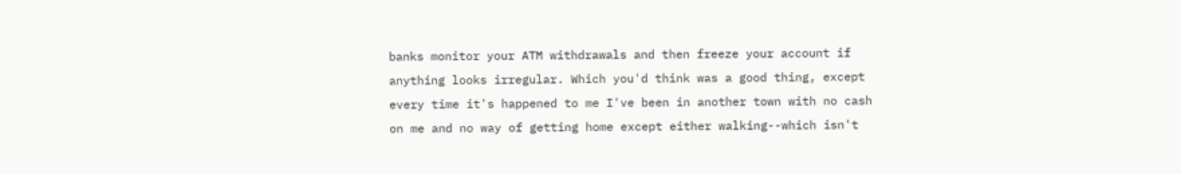banks monitor your ATM withdrawals and then freeze your account if anything looks irregular. Which you'd think was a good thing, except every time it's happened to me I've been in another town with no cash on me and no way of getting home except either walking--which isn't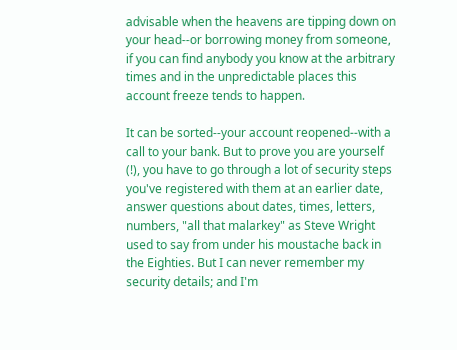advisable when the heavens are tipping down on your head--or borrowing money from someone, if you can find anybody you know at the arbitrary times and in the unpredictable places this account freeze tends to happen.

It can be sorted--your account reopened--with a call to your bank. But to prove you are yourself (!), you have to go through a lot of security steps you've registered with them at an earlier date, answer questions about dates, times, letters, numbers, "all that malarkey" as Steve Wright used to say from under his moustache back in the Eighties. But I can never remember my security details; and I'm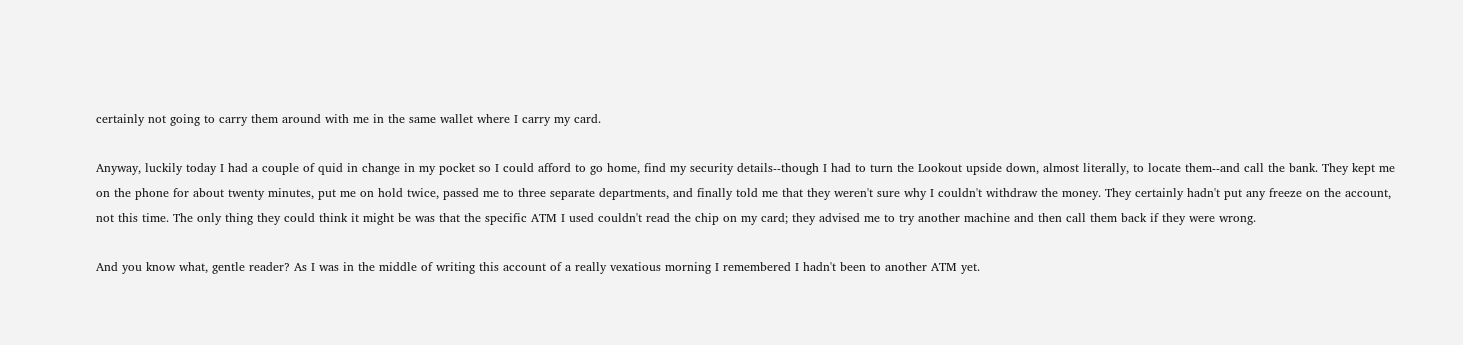certainly not going to carry them around with me in the same wallet where I carry my card.

Anyway, luckily today I had a couple of quid in change in my pocket so I could afford to go home, find my security details--though I had to turn the Lookout upside down, almost literally, to locate them--and call the bank. They kept me on the phone for about twenty minutes, put me on hold twice, passed me to three separate departments, and finally told me that they weren't sure why I couldn't withdraw the money. They certainly hadn't put any freeze on the account, not this time. The only thing they could think it might be was that the specific ATM I used couldn't read the chip on my card; they advised me to try another machine and then call them back if they were wrong.

And you know what, gentle reader? As I was in the middle of writing this account of a really vexatious morning I remembered I hadn't been to another ATM yet.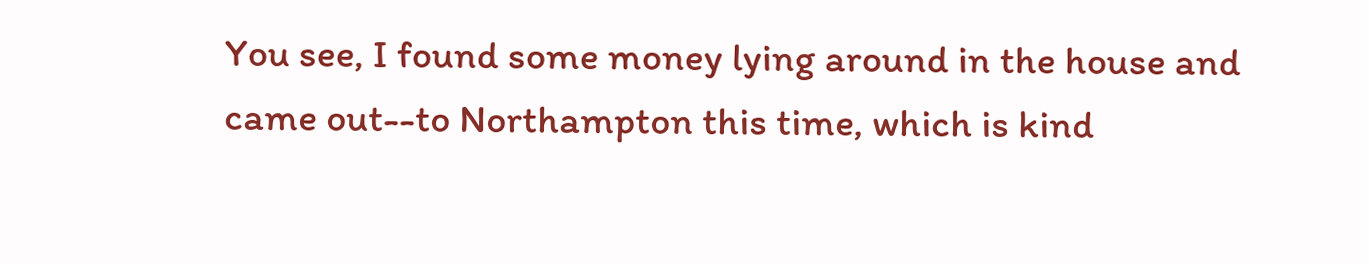You see, I found some money lying around in the house and came out--to Northampton this time, which is kind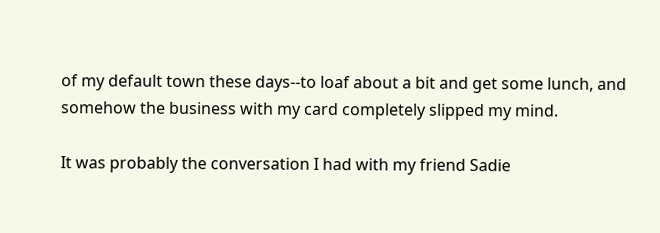of my default town these days--to loaf about a bit and get some lunch, and somehow the business with my card completely slipped my mind.

It was probably the conversation I had with my friend Sadie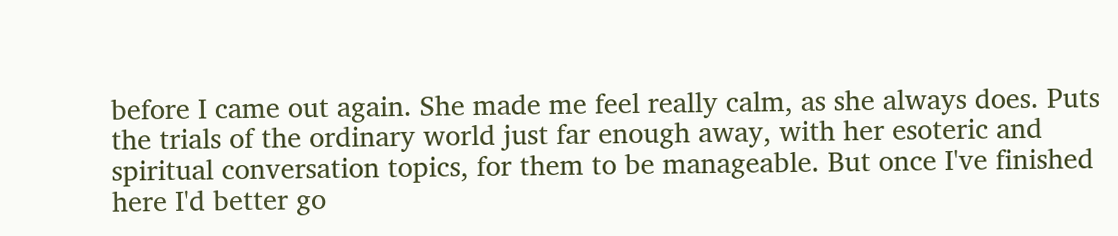before I came out again. She made me feel really calm, as she always does. Puts the trials of the ordinary world just far enough away, with her esoteric and spiritual conversation topics, for them to be manageable. But once I've finished here I'd better go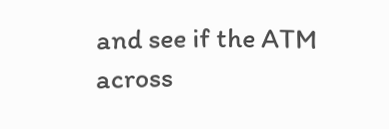and see if the ATM across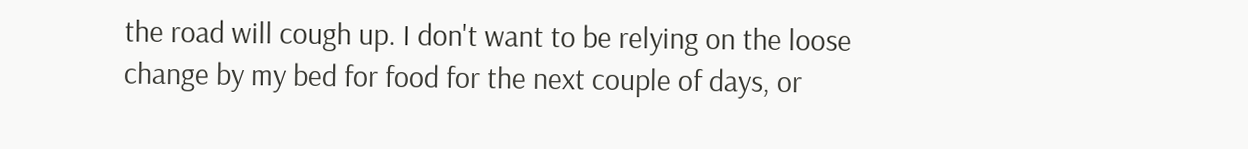the road will cough up. I don't want to be relying on the loose change by my bed for food for the next couple of days, or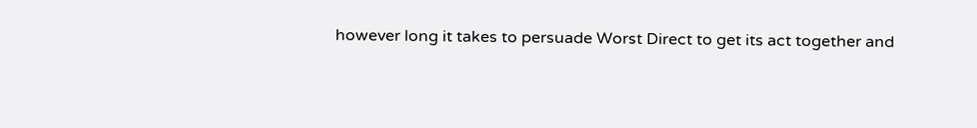however long it takes to persuade Worst Direct to get its act together and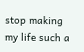stop making my life such a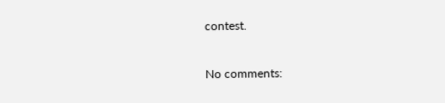contest.

No comments: